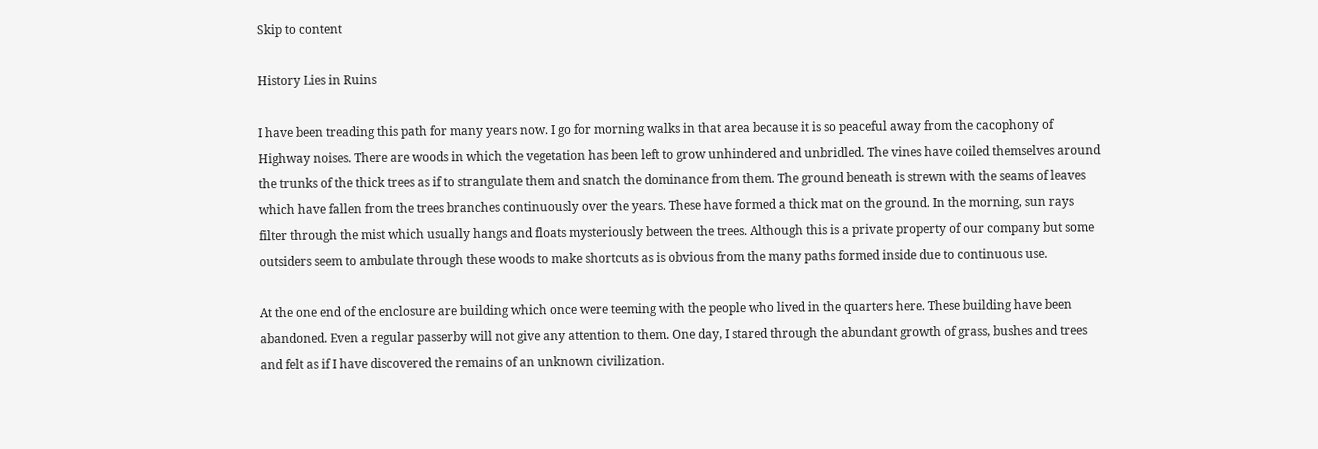Skip to content

History Lies in Ruins

I have been treading this path for many years now. I go for morning walks in that area because it is so peaceful away from the cacophony of Highway noises. There are woods in which the vegetation has been left to grow unhindered and unbridled. The vines have coiled themselves around the trunks of the thick trees as if to strangulate them and snatch the dominance from them. The ground beneath is strewn with the seams of leaves which have fallen from the trees branches continuously over the years. These have formed a thick mat on the ground. In the morning, sun rays filter through the mist which usually hangs and floats mysteriously between the trees. Although this is a private property of our company but some outsiders seem to ambulate through these woods to make shortcuts as is obvious from the many paths formed inside due to continuous use.

At the one end of the enclosure are building which once were teeming with the people who lived in the quarters here. These building have been abandoned. Even a regular passerby will not give any attention to them. One day, I stared through the abundant growth of grass, bushes and trees and felt as if I have discovered the remains of an unknown civilization.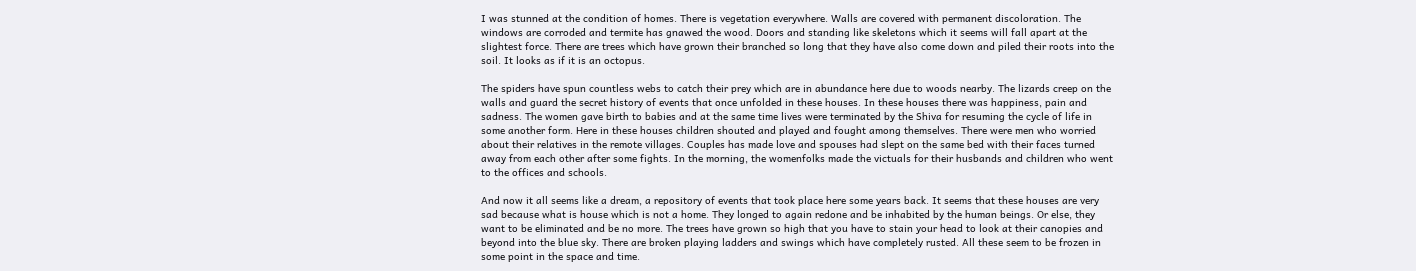I was stunned at the condition of homes. There is vegetation everywhere. Walls are covered with permanent discoloration. The windows are corroded and termite has gnawed the wood. Doors and standing like skeletons which it seems will fall apart at the slightest force. There are trees which have grown their branched so long that they have also come down and piled their roots into the soil. It looks as if it is an octopus.

The spiders have spun countless webs to catch their prey which are in abundance here due to woods nearby. The lizards creep on the walls and guard the secret history of events that once unfolded in these houses. In these houses there was happiness, pain and sadness. The women gave birth to babies and at the same time lives were terminated by the Shiva for resuming the cycle of life in some another form. Here in these houses children shouted and played and fought among themselves. There were men who worried about their relatives in the remote villages. Couples has made love and spouses had slept on the same bed with their faces turned away from each other after some fights. In the morning, the womenfolks made the victuals for their husbands and children who went to the offices and schools.

And now it all seems like a dream, a repository of events that took place here some years back. It seems that these houses are very sad because what is house which is not a home. They longed to again redone and be inhabited by the human beings. Or else, they want to be eliminated and be no more. The trees have grown so high that you have to stain your head to look at their canopies and beyond into the blue sky. There are broken playing ladders and swings which have completely rusted. All these seem to be frozen in some point in the space and time.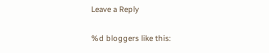Leave a Reply

%d bloggers like this: